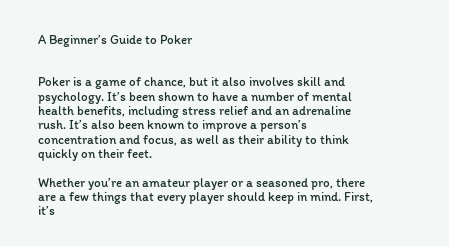A Beginner’s Guide to Poker


Poker is a game of chance, but it also involves skill and psychology. It’s been shown to have a number of mental health benefits, including stress relief and an adrenaline rush. It’s also been known to improve a person’s concentration and focus, as well as their ability to think quickly on their feet.

Whether you’re an amateur player or a seasoned pro, there are a few things that every player should keep in mind. First, it’s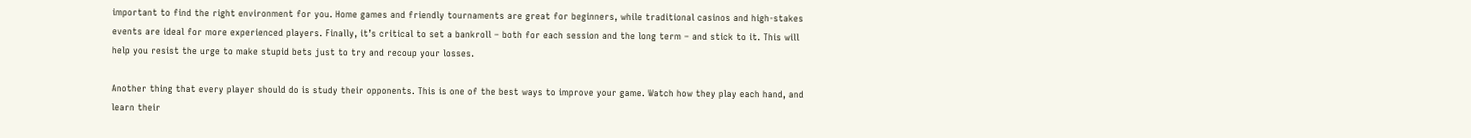important to find the right environment for you. Home games and friendly tournaments are great for beginners, while traditional casinos and high-stakes events are ideal for more experienced players. Finally, it’s critical to set a bankroll – both for each session and the long term – and stick to it. This will help you resist the urge to make stupid bets just to try and recoup your losses.

Another thing that every player should do is study their opponents. This is one of the best ways to improve your game. Watch how they play each hand, and learn their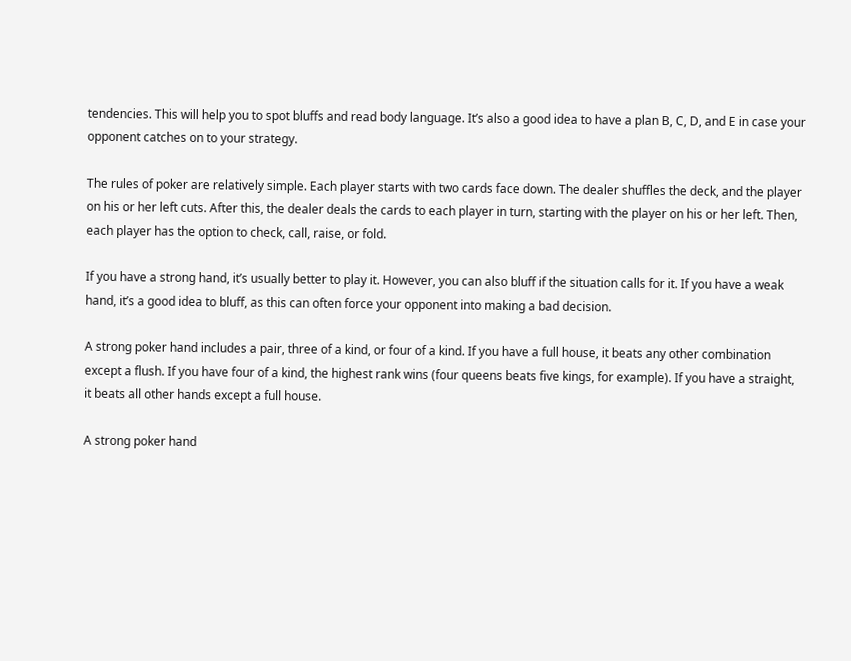tendencies. This will help you to spot bluffs and read body language. It’s also a good idea to have a plan B, C, D, and E in case your opponent catches on to your strategy.

The rules of poker are relatively simple. Each player starts with two cards face down. The dealer shuffles the deck, and the player on his or her left cuts. After this, the dealer deals the cards to each player in turn, starting with the player on his or her left. Then, each player has the option to check, call, raise, or fold.

If you have a strong hand, it’s usually better to play it. However, you can also bluff if the situation calls for it. If you have a weak hand, it’s a good idea to bluff, as this can often force your opponent into making a bad decision.

A strong poker hand includes a pair, three of a kind, or four of a kind. If you have a full house, it beats any other combination except a flush. If you have four of a kind, the highest rank wins (four queens beats five kings, for example). If you have a straight, it beats all other hands except a full house.

A strong poker hand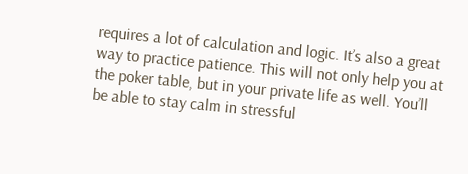requires a lot of calculation and logic. It’s also a great way to practice patience. This will not only help you at the poker table, but in your private life as well. You’ll be able to stay calm in stressful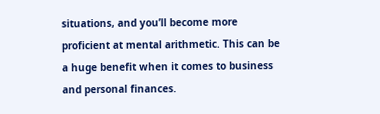situations, and you’ll become more proficient at mental arithmetic. This can be a huge benefit when it comes to business and personal finances.